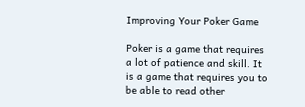Improving Your Poker Game

Poker is a game that requires a lot of patience and skill. It is a game that requires you to be able to read other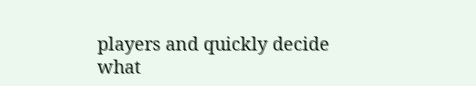players and quickly decide what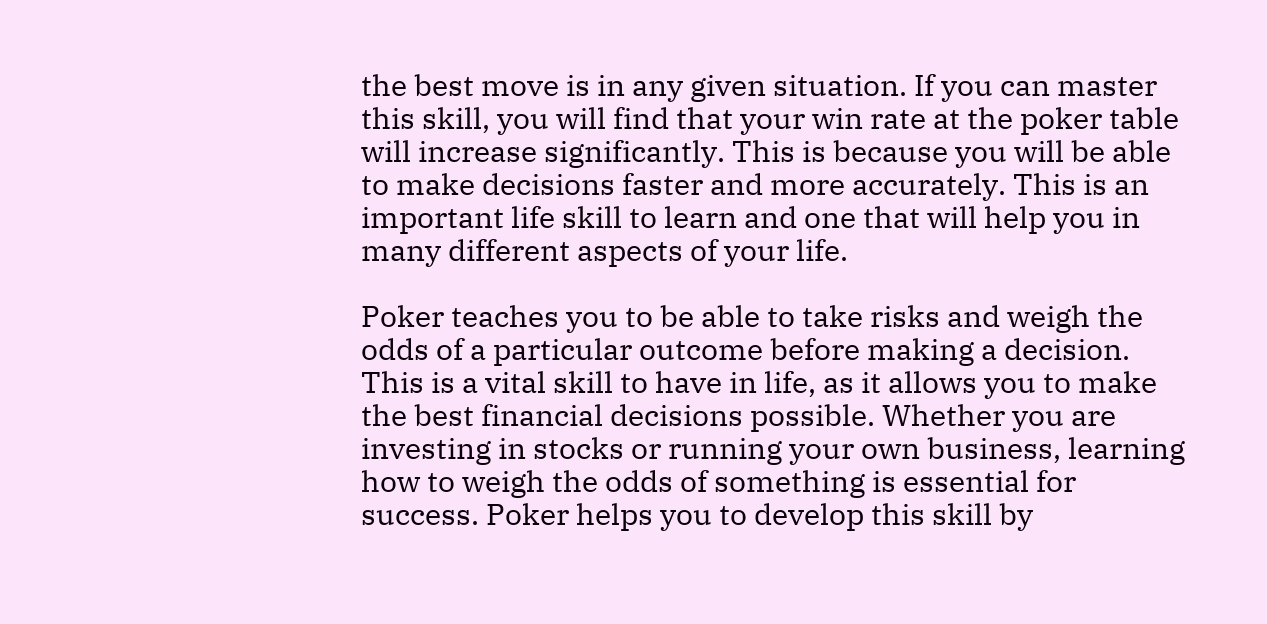the best move is in any given situation. If you can master this skill, you will find that your win rate at the poker table will increase significantly. This is because you will be able to make decisions faster and more accurately. This is an important life skill to learn and one that will help you in many different aspects of your life.

Poker teaches you to be able to take risks and weigh the odds of a particular outcome before making a decision. This is a vital skill to have in life, as it allows you to make the best financial decisions possible. Whether you are investing in stocks or running your own business, learning how to weigh the odds of something is essential for success. Poker helps you to develop this skill by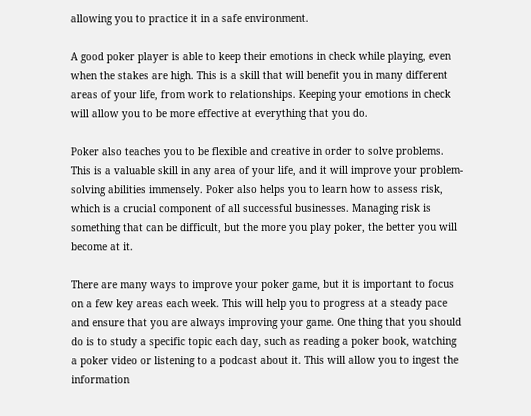allowing you to practice it in a safe environment.

A good poker player is able to keep their emotions in check while playing, even when the stakes are high. This is a skill that will benefit you in many different areas of your life, from work to relationships. Keeping your emotions in check will allow you to be more effective at everything that you do.

Poker also teaches you to be flexible and creative in order to solve problems. This is a valuable skill in any area of your life, and it will improve your problem-solving abilities immensely. Poker also helps you to learn how to assess risk, which is a crucial component of all successful businesses. Managing risk is something that can be difficult, but the more you play poker, the better you will become at it.

There are many ways to improve your poker game, but it is important to focus on a few key areas each week. This will help you to progress at a steady pace and ensure that you are always improving your game. One thing that you should do is to study a specific topic each day, such as reading a poker book, watching a poker video or listening to a podcast about it. This will allow you to ingest the information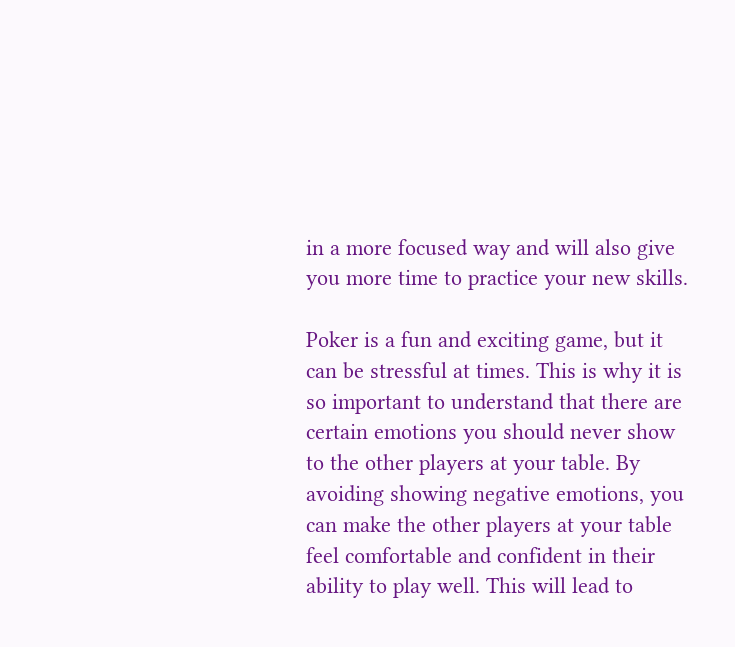in a more focused way and will also give you more time to practice your new skills.

Poker is a fun and exciting game, but it can be stressful at times. This is why it is so important to understand that there are certain emotions you should never show to the other players at your table. By avoiding showing negative emotions, you can make the other players at your table feel comfortable and confident in their ability to play well. This will lead to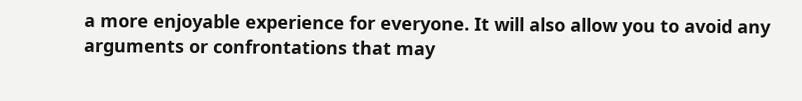a more enjoyable experience for everyone. It will also allow you to avoid any arguments or confrontations that may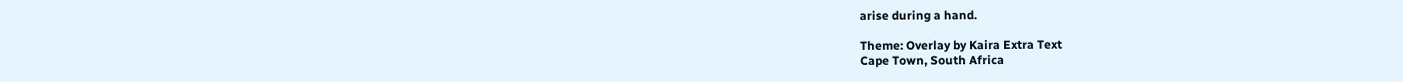arise during a hand.

Theme: Overlay by Kaira Extra Text
Cape Town, South Africa